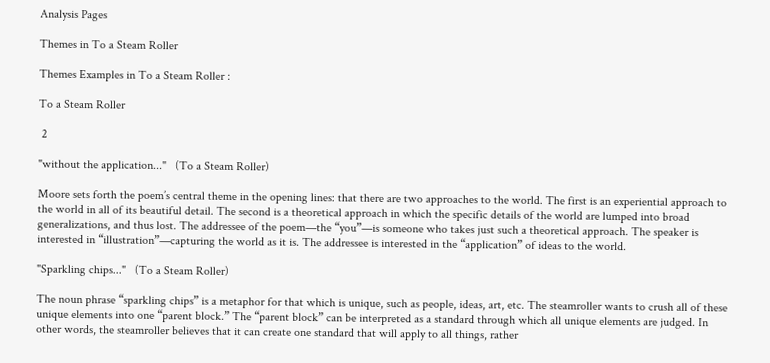Analysis Pages

Themes in To a Steam Roller

Themes Examples in To a Steam Roller :

To a Steam Roller

 2

"without the application..."   (To a Steam Roller)

Moore sets forth the poem’s central theme in the opening lines: that there are two approaches to the world. The first is an experiential approach to the world in all of its beautiful detail. The second is a theoretical approach in which the specific details of the world are lumped into broad generalizations, and thus lost. The addressee of the poem—the “you”—is someone who takes just such a theoretical approach. The speaker is interested in “illustration”—capturing the world as it is. The addressee is interested in the “application” of ideas to the world.

"Sparkling chips..."   (To a Steam Roller)

The noun phrase “sparkling chips” is a metaphor for that which is unique, such as people, ideas, art, etc. The steamroller wants to crush all of these unique elements into one “parent block.” The “parent block” can be interpreted as a standard through which all unique elements are judged. In other words, the steamroller believes that it can create one standard that will apply to all things, rather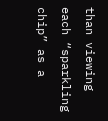than viewing each “sparkling chip” as a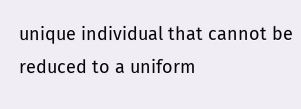unique individual that cannot be reduced to a uniform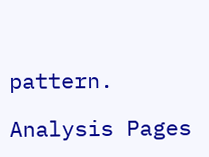pattern.

Analysis Pages